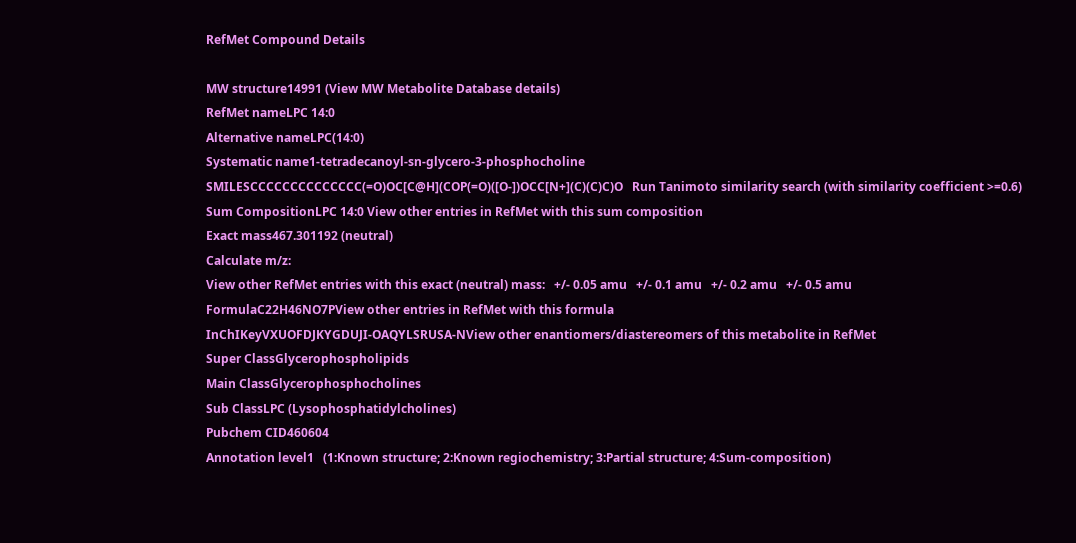RefMet Compound Details

MW structure14991 (View MW Metabolite Database details)
RefMet nameLPC 14:0
Alternative nameLPC(14:0)
Systematic name1-tetradecanoyl-sn-glycero-3-phosphocholine
SMILESCCCCCCCCCCCCCC(=O)OC[C@H](COP(=O)([O-])OCC[N+](C)(C)C)O   Run Tanimoto similarity search (with similarity coefficient >=0.6)
Sum CompositionLPC 14:0 View other entries in RefMet with this sum composition
Exact mass467.301192 (neutral)
Calculate m/z:
View other RefMet entries with this exact (neutral) mass:   +/- 0.05 amu   +/- 0.1 amu   +/- 0.2 amu   +/- 0.5 amu
FormulaC22H46NO7PView other entries in RefMet with this formula
InChIKeyVXUOFDJKYGDUJI-OAQYLSRUSA-NView other enantiomers/diastereomers of this metabolite in RefMet
Super ClassGlycerophospholipids
Main ClassGlycerophosphocholines
Sub ClassLPC (Lysophosphatidylcholines)
Pubchem CID460604
Annotation level1   (1:Known structure; 2:Known regiochemistry; 3:Partial structure; 4:Sum-composition)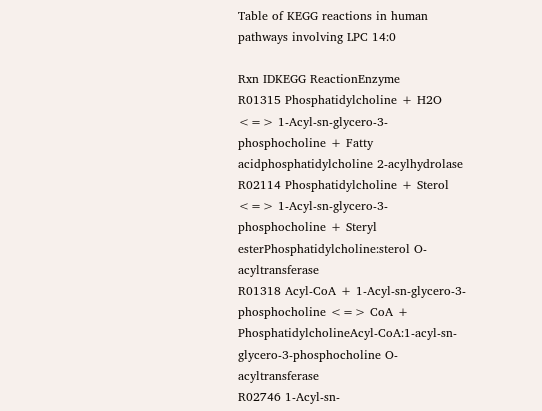Table of KEGG reactions in human pathways involving LPC 14:0

Rxn IDKEGG ReactionEnzyme
R01315 Phosphatidylcholine + H2O <=> 1-Acyl-sn-glycero-3-phosphocholine + Fatty acidphosphatidylcholine 2-acylhydrolase
R02114 Phosphatidylcholine + Sterol <=> 1-Acyl-sn-glycero-3-phosphocholine + Steryl esterPhosphatidylcholine:sterol O-acyltransferase
R01318 Acyl-CoA + 1-Acyl-sn-glycero-3-phosphocholine <=> CoA + PhosphatidylcholineAcyl-CoA:1-acyl-sn-glycero-3-phosphocholine O-acyltransferase
R02746 1-Acyl-sn-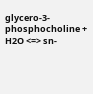glycero-3-phosphocholine + H2O <=> sn-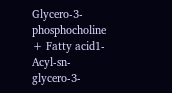Glycero-3-phosphocholine + Fatty acid1-Acyl-sn-glycero-3-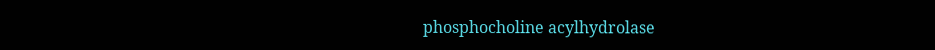phosphocholine acylhydrolase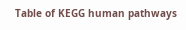Table of KEGG human pathways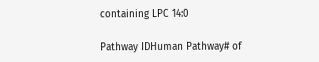containing LPC 14:0

Pathway IDHuman Pathway# of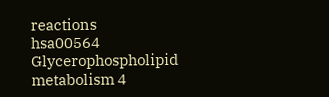reactions
hsa00564 Glycerophospholipid metabolism 4